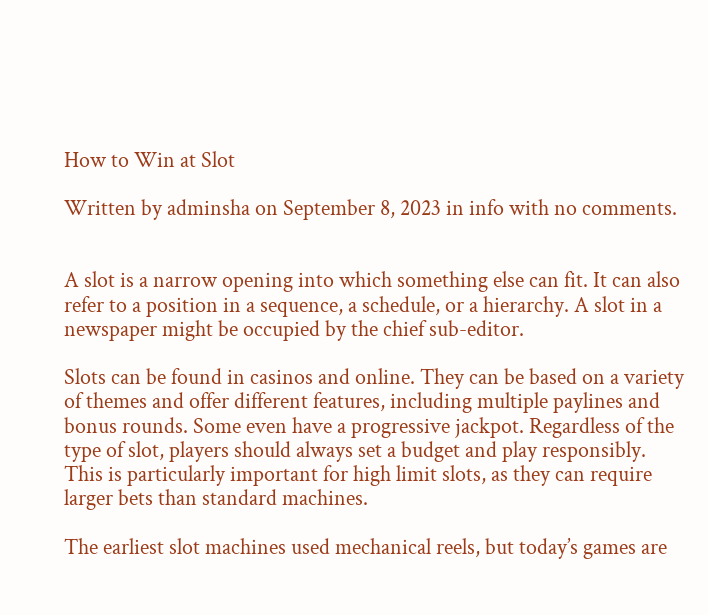How to Win at Slot

Written by adminsha on September 8, 2023 in info with no comments.


A slot is a narrow opening into which something else can fit. It can also refer to a position in a sequence, a schedule, or a hierarchy. A slot in a newspaper might be occupied by the chief sub-editor.

Slots can be found in casinos and online. They can be based on a variety of themes and offer different features, including multiple paylines and bonus rounds. Some even have a progressive jackpot. Regardless of the type of slot, players should always set a budget and play responsibly. This is particularly important for high limit slots, as they can require larger bets than standard machines.

The earliest slot machines used mechanical reels, but today’s games are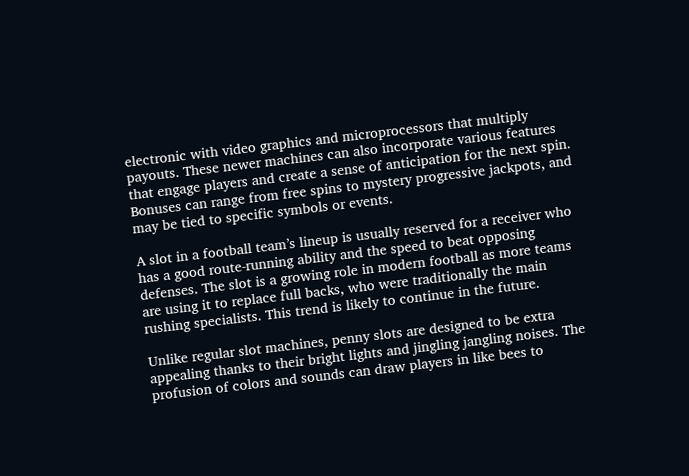electronic with video graphics and microprocessors that multiply payouts. These newer machines can also incorporate various features that engage players and create a sense of anticipation for the next spin. Bonuses can range from free spins to mystery progressive jackpots, and may be tied to specific symbols or events.

A slot in a football team’s lineup is usually reserved for a receiver who has a good route-running ability and the speed to beat opposing defenses. The slot is a growing role in modern football as more teams are using it to replace full backs, who were traditionally the main rushing specialists. This trend is likely to continue in the future.

Unlike regular slot machines, penny slots are designed to be extra appealing thanks to their bright lights and jingling jangling noises. The profusion of colors and sounds can draw players in like bees to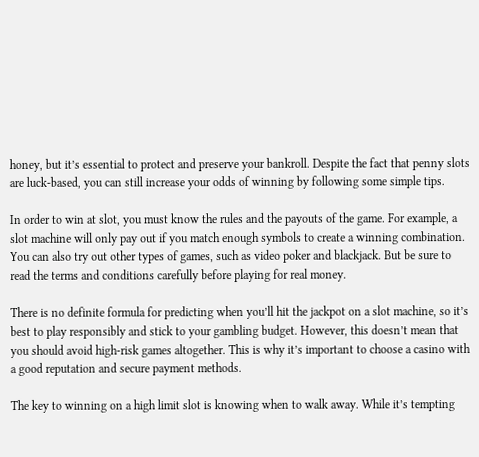honey, but it’s essential to protect and preserve your bankroll. Despite the fact that penny slots are luck-based, you can still increase your odds of winning by following some simple tips.

In order to win at slot, you must know the rules and the payouts of the game. For example, a slot machine will only pay out if you match enough symbols to create a winning combination. You can also try out other types of games, such as video poker and blackjack. But be sure to read the terms and conditions carefully before playing for real money.

There is no definite formula for predicting when you’ll hit the jackpot on a slot machine, so it’s best to play responsibly and stick to your gambling budget. However, this doesn’t mean that you should avoid high-risk games altogether. This is why it’s important to choose a casino with a good reputation and secure payment methods.

The key to winning on a high limit slot is knowing when to walk away. While it’s tempting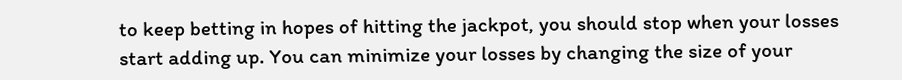to keep betting in hopes of hitting the jackpot, you should stop when your losses start adding up. You can minimize your losses by changing the size of your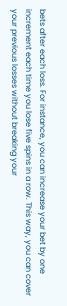bets after each loss. For instance, you can increase your bet by one increment each time you lose five spins in a row. This way, you can cover your previous losses without breaking your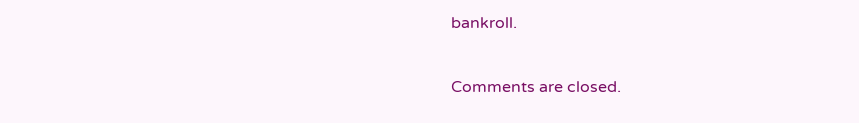bankroll.

Comments are closed.